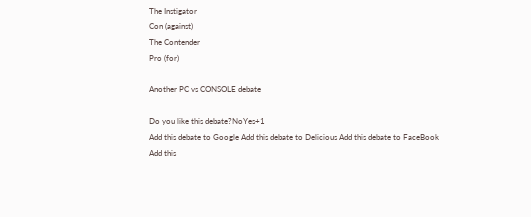The Instigator
Con (against)
The Contender
Pro (for)

Another PC vs CONSOLE debate

Do you like this debate?NoYes+1
Add this debate to Google Add this debate to Delicious Add this debate to FaceBook Add this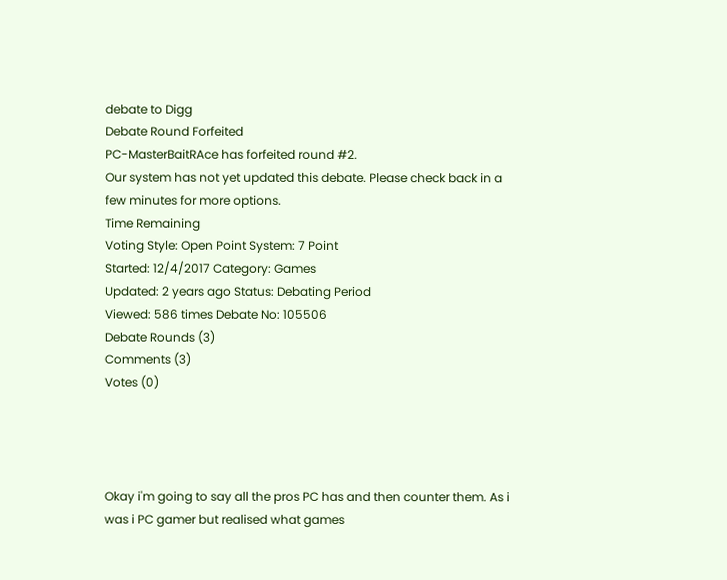debate to Digg
Debate Round Forfeited
PC-MasterBaitRAce has forfeited round #2.
Our system has not yet updated this debate. Please check back in a few minutes for more options.
Time Remaining
Voting Style: Open Point System: 7 Point
Started: 12/4/2017 Category: Games
Updated: 2 years ago Status: Debating Period
Viewed: 586 times Debate No: 105506
Debate Rounds (3)
Comments (3)
Votes (0)




Okay i'm going to say all the pros PC has and then counter them. As i was i PC gamer but realised what games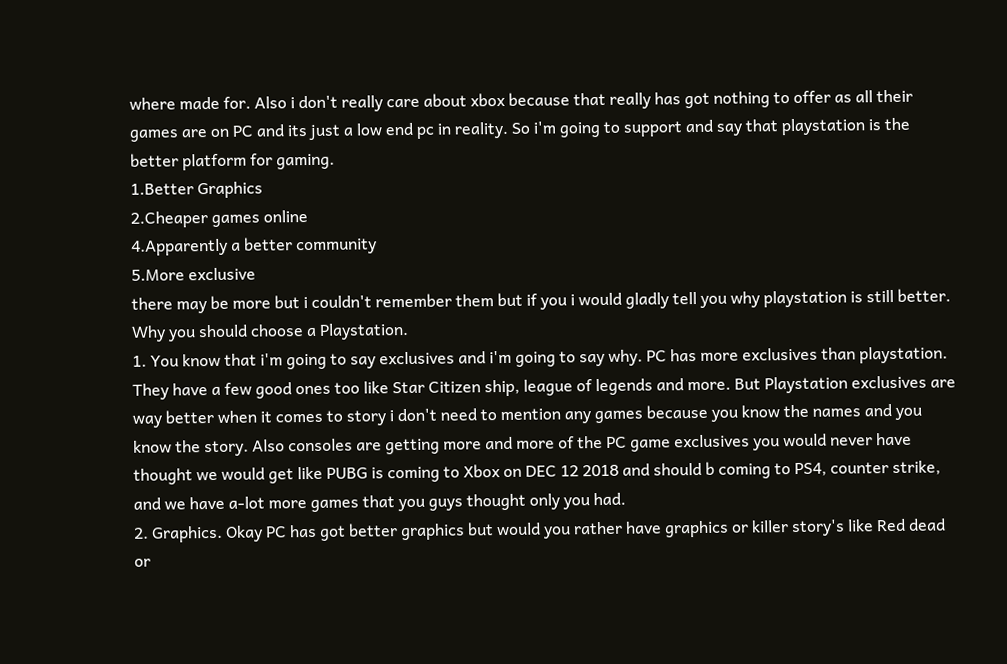where made for. Also i don't really care about xbox because that really has got nothing to offer as all their games are on PC and its just a low end pc in reality. So i'm going to support and say that playstation is the better platform for gaming.
1.Better Graphics
2.Cheaper games online
4.Apparently a better community
5.More exclusive
there may be more but i couldn't remember them but if you i would gladly tell you why playstation is still better.
Why you should choose a Playstation.
1. You know that i'm going to say exclusives and i'm going to say why. PC has more exclusives than playstation. They have a few good ones too like Star Citizen ship, league of legends and more. But Playstation exclusives are way better when it comes to story i don't need to mention any games because you know the names and you know the story. Also consoles are getting more and more of the PC game exclusives you would never have thought we would get like PUBG is coming to Xbox on DEC 12 2018 and should b coming to PS4, counter strike, and we have a-lot more games that you guys thought only you had.
2. Graphics. Okay PC has got better graphics but would you rather have graphics or killer story's like Red dead or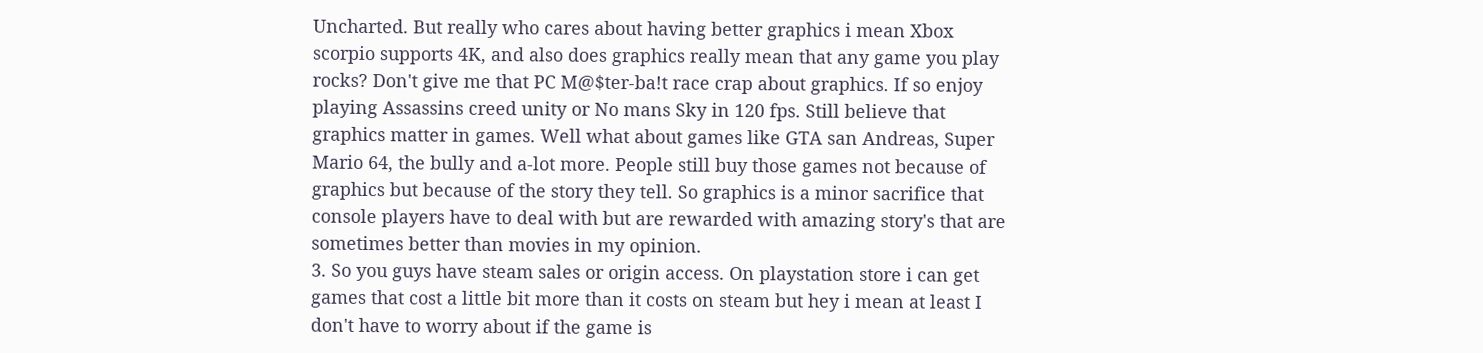Uncharted. But really who cares about having better graphics i mean Xbox scorpio supports 4K, and also does graphics really mean that any game you play rocks? Don't give me that PC M@$ter-ba!t race crap about graphics. If so enjoy playing Assassins creed unity or No mans Sky in 120 fps. Still believe that graphics matter in games. Well what about games like GTA san Andreas, Super Mario 64, the bully and a-lot more. People still buy those games not because of graphics but because of the story they tell. So graphics is a minor sacrifice that console players have to deal with but are rewarded with amazing story's that are sometimes better than movies in my opinion.
3. So you guys have steam sales or origin access. On playstation store i can get games that cost a little bit more than it costs on steam but hey i mean at least I don't have to worry about if the game is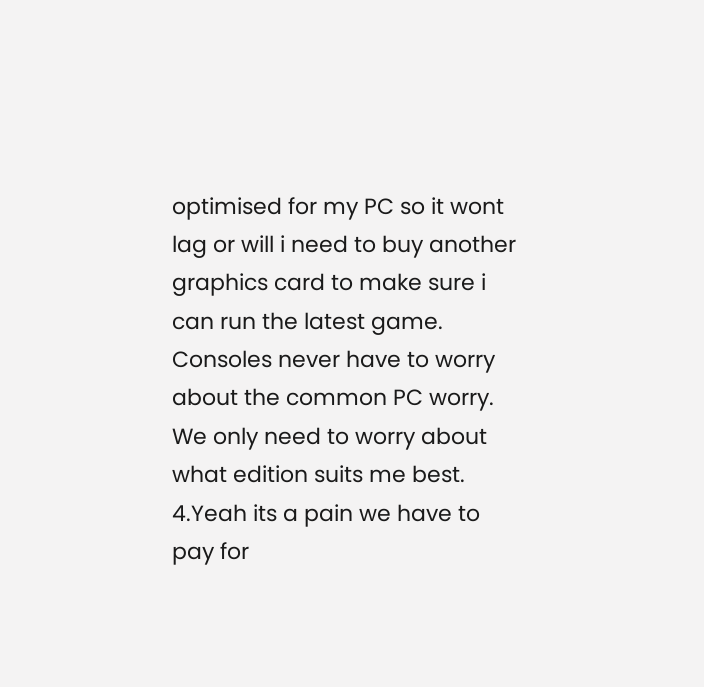optimised for my PC so it wont lag or will i need to buy another graphics card to make sure i can run the latest game. Consoles never have to worry about the common PC worry. We only need to worry about what edition suits me best.
4.Yeah its a pain we have to pay for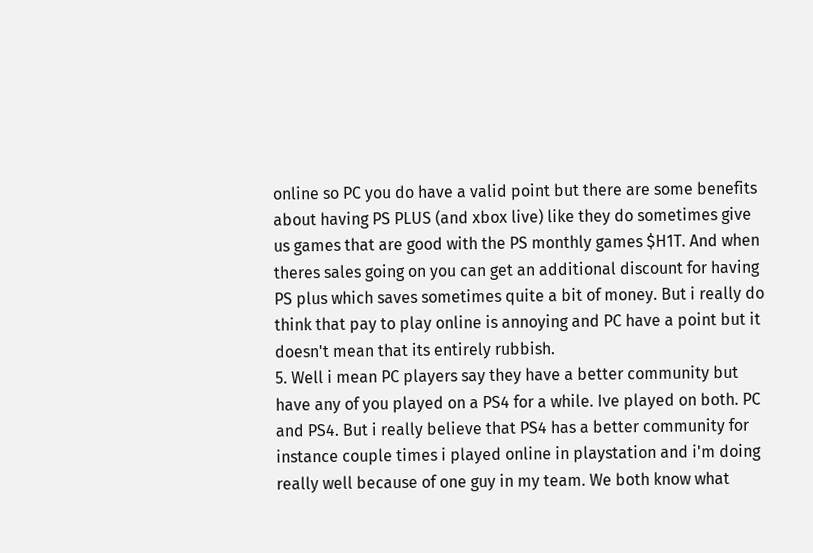online so PC you do have a valid point but there are some benefits about having PS PLUS (and xbox live) like they do sometimes give us games that are good with the PS monthly games $H1T. And when theres sales going on you can get an additional discount for having PS plus which saves sometimes quite a bit of money. But i really do think that pay to play online is annoying and PC have a point but it doesn't mean that its entirely rubbish.
5. Well i mean PC players say they have a better community but have any of you played on a PS4 for a while. Ive played on both. PC and PS4. But i really believe that PS4 has a better community for instance couple times i played online in playstation and i'm doing really well because of one guy in my team. We both know what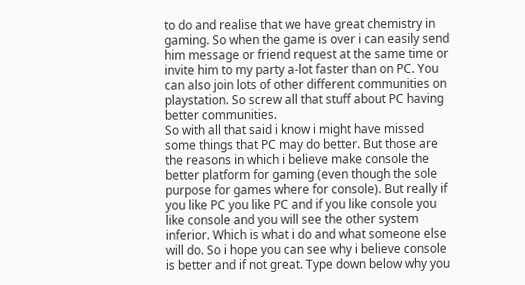to do and realise that we have great chemistry in gaming. So when the game is over i can easily send him message or friend request at the same time or invite him to my party a-lot faster than on PC. You can also join lots of other different communities on playstation. So screw all that stuff about PC having better communities.
So with all that said i know i might have missed some things that PC may do better. But those are the reasons in which i believe make console the better platform for gaming (even though the sole purpose for games where for console). But really if you like PC you like PC and if you like console you like console and you will see the other system inferior. Which is what i do and what someone else will do. So i hope you can see why i believe console is better and if not great. Type down below why you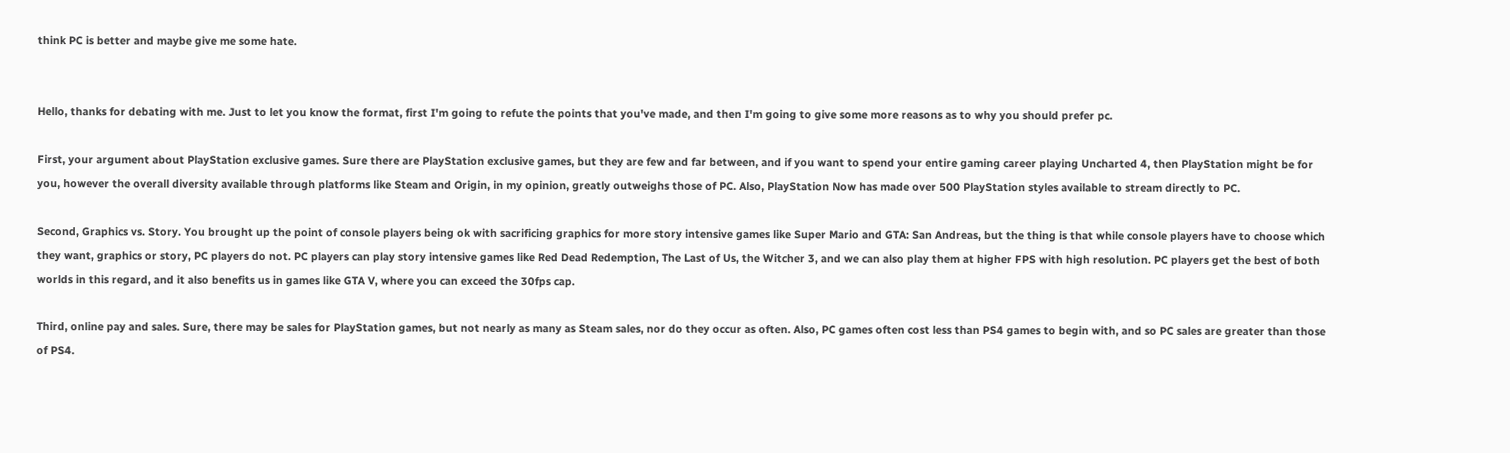think PC is better and maybe give me some hate.


Hello, thanks for debating with me. Just to let you know the format, first I'm going to refute the points that you've made, and then I'm going to give some more reasons as to why you should prefer pc.

First, your argument about PlayStation exclusive games. Sure there are PlayStation exclusive games, but they are few and far between, and if you want to spend your entire gaming career playing Uncharted 4, then PlayStation might be for you, however the overall diversity available through platforms like Steam and Origin, in my opinion, greatly outweighs those of PC. Also, PlayStation Now has made over 500 PlayStation styles available to stream directly to PC.

Second, Graphics vs. Story. You brought up the point of console players being ok with sacrificing graphics for more story intensive games like Super Mario and GTA: San Andreas, but the thing is that while console players have to choose which they want, graphics or story, PC players do not. PC players can play story intensive games like Red Dead Redemption, The Last of Us, the Witcher 3, and we can also play them at higher FPS with high resolution. PC players get the best of both worlds in this regard, and it also benefits us in games like GTA V, where you can exceed the 30fps cap.

Third, online pay and sales. Sure, there may be sales for PlayStation games, but not nearly as many as Steam sales, nor do they occur as often. Also, PC games often cost less than PS4 games to begin with, and so PC sales are greater than those of PS4.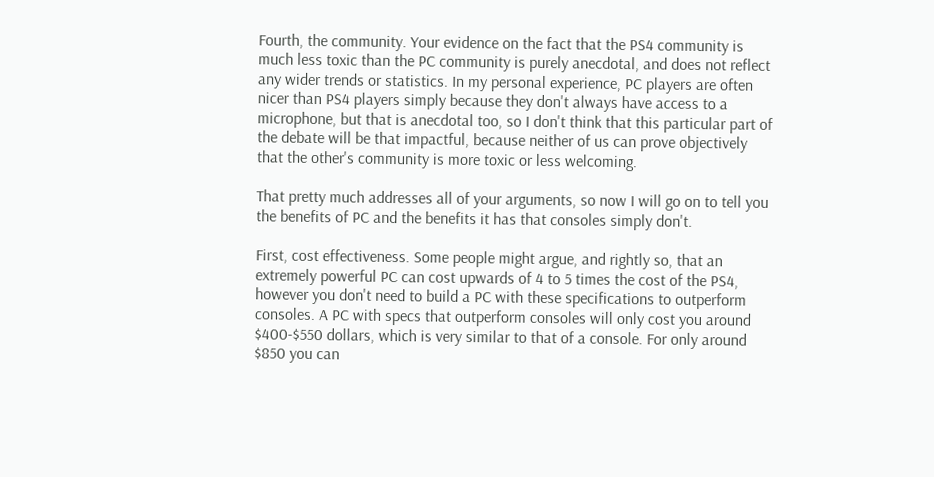Fourth, the community. Your evidence on the fact that the PS4 community is much less toxic than the PC community is purely anecdotal, and does not reflect any wider trends or statistics. In my personal experience, PC players are often nicer than PS4 players simply because they don't always have access to a microphone, but that is anecdotal too, so I don't think that this particular part of the debate will be that impactful, because neither of us can prove objectively that the other's community is more toxic or less welcoming.

That pretty much addresses all of your arguments, so now I will go on to tell you the benefits of PC and the benefits it has that consoles simply don't.

First, cost effectiveness. Some people might argue, and rightly so, that an extremely powerful PC can cost upwards of 4 to 5 times the cost of the PS4, however you don't need to build a PC with these specifications to outperform consoles. A PC with specs that outperform consoles will only cost you around $400-$550 dollars, which is very similar to that of a console. For only around $850 you can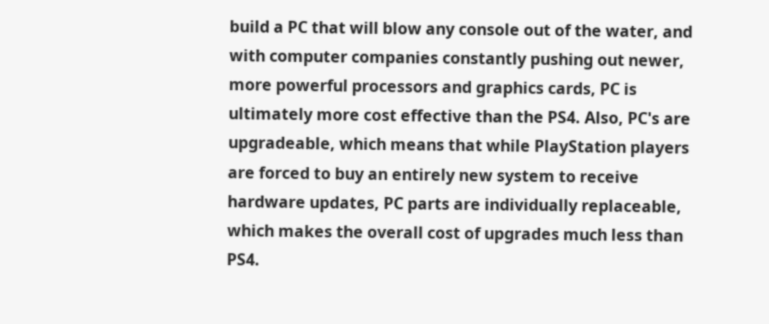build a PC that will blow any console out of the water, and with computer companies constantly pushing out newer, more powerful processors and graphics cards, PC is ultimately more cost effective than the PS4. Also, PC's are upgradeable, which means that while PlayStation players are forced to buy an entirely new system to receive hardware updates, PC parts are individually replaceable, which makes the overall cost of upgrades much less than PS4.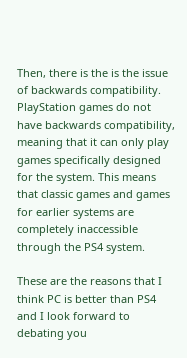Then, there is the is the issue of backwards compatibility. PlayStation games do not have backwards compatibility, meaning that it can only play games specifically designed for the system. This means that classic games and games for earlier systems are completely inaccessible through the PS4 system.

These are the reasons that I think PC is better than PS4 and I look forward to debating you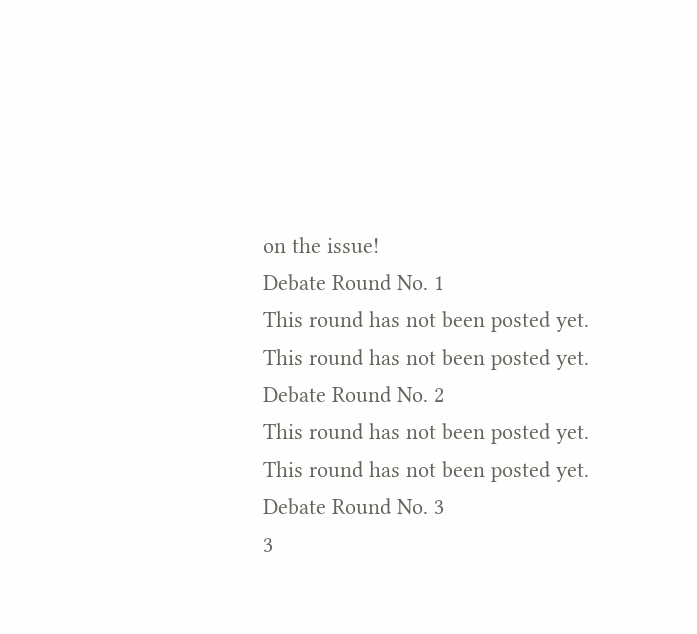on the issue!
Debate Round No. 1
This round has not been posted yet.
This round has not been posted yet.
Debate Round No. 2
This round has not been posted yet.
This round has not been posted yet.
Debate Round No. 3
3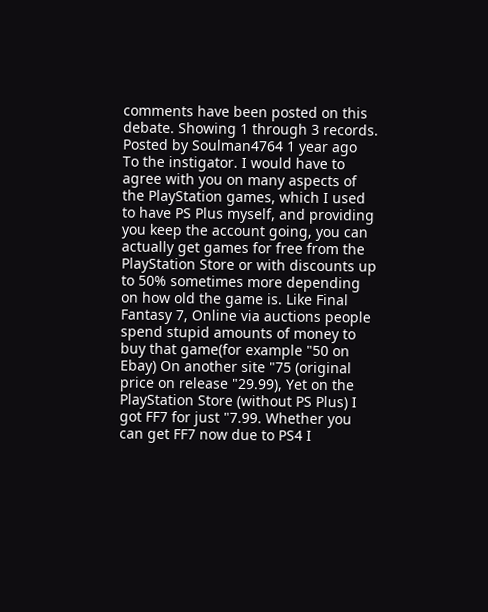comments have been posted on this debate. Showing 1 through 3 records.
Posted by Soulman4764 1 year ago
To the instigator. I would have to agree with you on many aspects of the PlayStation games, which I used to have PS Plus myself, and providing you keep the account going, you can actually get games for free from the PlayStation Store or with discounts up to 50% sometimes more depending on how old the game is. Like Final Fantasy 7, Online via auctions people spend stupid amounts of money to buy that game(for example "50 on Ebay) On another site "75 (original price on release "29.99), Yet on the PlayStation Store (without PS Plus) I got FF7 for just "7.99. Whether you can get FF7 now due to PS4 I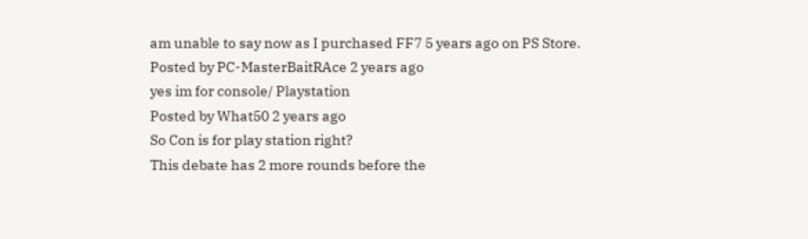am unable to say now as I purchased FF7 5 years ago on PS Store.
Posted by PC-MasterBaitRAce 2 years ago
yes im for console/ Playstation
Posted by What50 2 years ago
So Con is for play station right?
This debate has 2 more rounds before the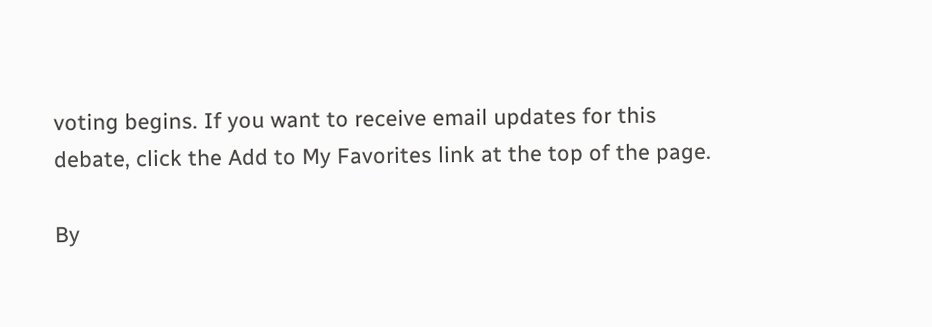voting begins. If you want to receive email updates for this debate, click the Add to My Favorites link at the top of the page.

By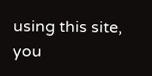using this site, you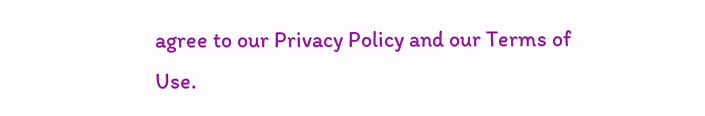agree to our Privacy Policy and our Terms of Use.